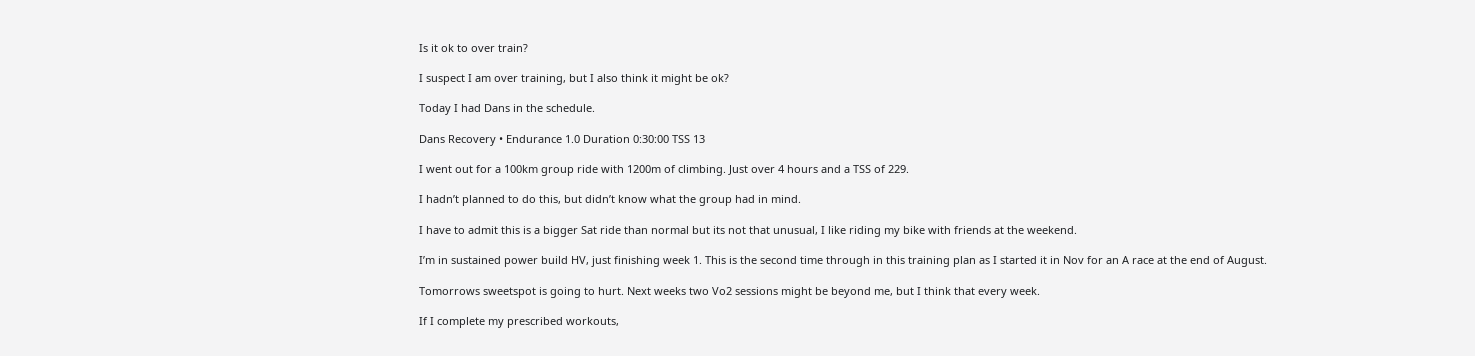Is it ok to over train?

I suspect I am over training, but I also think it might be ok?

Today I had Dans in the schedule.

Dans Recovery • Endurance 1.0 Duration 0:30:00 TSS 13

I went out for a 100km group ride with 1200m of climbing. Just over 4 hours and a TSS of 229.

I hadn’t planned to do this, but didn’t know what the group had in mind.

I have to admit this is a bigger Sat ride than normal but its not that unusual, I like riding my bike with friends at the weekend.

I’m in sustained power build HV, just finishing week 1. This is the second time through in this training plan as I started it in Nov for an A race at the end of August.

Tomorrows sweetspot is going to hurt. Next weeks two Vo2 sessions might be beyond me, but I think that every week.

If I complete my prescribed workouts,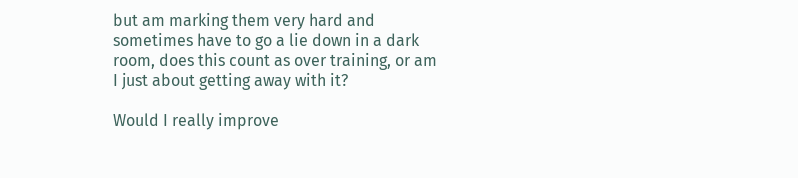but am marking them very hard and sometimes have to go a lie down in a dark room, does this count as over training, or am I just about getting away with it?

Would I really improve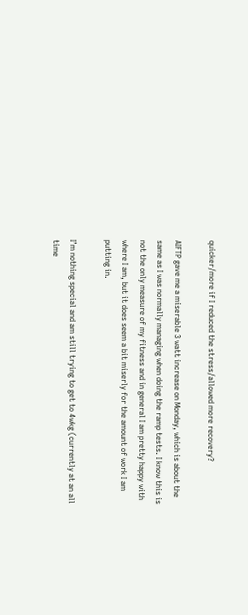quicker/more if I reduced the stress/allowed more recovery?

AIFTP gave me a miserable 3 watt increase on Monday, which is about the same as I was normally managing when doing the ramp tests. I know this is not the only measure of my fitness and in general I am pretty happy with where I am, but it does seem a bit miserly for the amount of work I am putting in.

I’m nothing special and am still trying to get to 4wkg (currently at an all time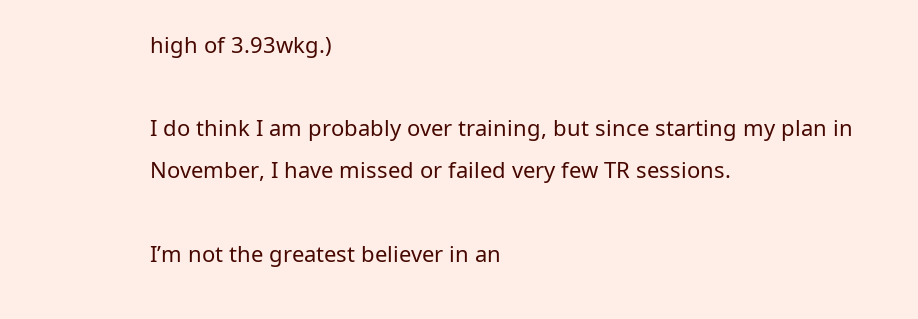high of 3.93wkg.)

I do think I am probably over training, but since starting my plan in November, I have missed or failed very few TR sessions.

I’m not the greatest believer in an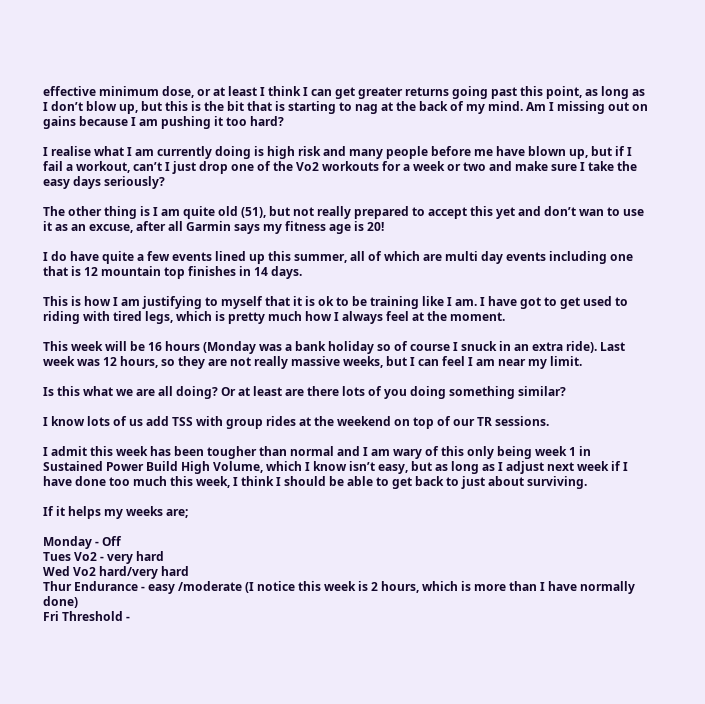effective minimum dose, or at least I think I can get greater returns going past this point, as long as I don’t blow up, but this is the bit that is starting to nag at the back of my mind. Am I missing out on gains because I am pushing it too hard?

I realise what I am currently doing is high risk and many people before me have blown up, but if I fail a workout, can’t I just drop one of the Vo2 workouts for a week or two and make sure I take the easy days seriously?

The other thing is I am quite old (51), but not really prepared to accept this yet and don’t wan to use it as an excuse, after all Garmin says my fitness age is 20!

I do have quite a few events lined up this summer, all of which are multi day events including one that is 12 mountain top finishes in 14 days.

This is how I am justifying to myself that it is ok to be training like I am. I have got to get used to riding with tired legs, which is pretty much how I always feel at the moment.

This week will be 16 hours (Monday was a bank holiday so of course I snuck in an extra ride). Last week was 12 hours, so they are not really massive weeks, but I can feel I am near my limit.

Is this what we are all doing? Or at least are there lots of you doing something similar?

I know lots of us add TSS with group rides at the weekend on top of our TR sessions.

I admit this week has been tougher than normal and I am wary of this only being week 1 in Sustained Power Build High Volume, which I know isn’t easy, but as long as I adjust next week if I have done too much this week, I think I should be able to get back to just about surviving.

If it helps my weeks are;

Monday - Off
Tues Vo2 - very hard
Wed Vo2 hard/very hard
Thur Endurance - easy /moderate (I notice this week is 2 hours, which is more than I have normally done)
Fri Threshold -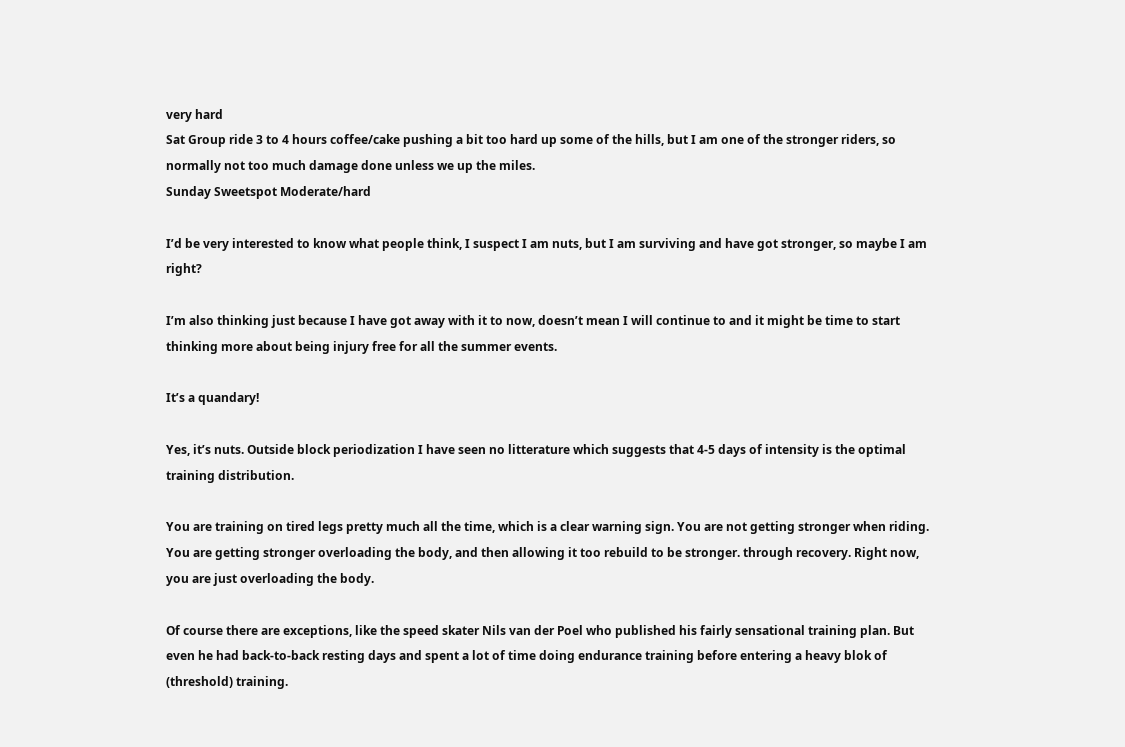very hard
Sat Group ride 3 to 4 hours coffee/cake pushing a bit too hard up some of the hills, but I am one of the stronger riders, so normally not too much damage done unless we up the miles.
Sunday Sweetspot Moderate/hard

I’d be very interested to know what people think, I suspect I am nuts, but I am surviving and have got stronger, so maybe I am right?

I’m also thinking just because I have got away with it to now, doesn’t mean I will continue to and it might be time to start thinking more about being injury free for all the summer events.

It’s a quandary!

Yes, it’s nuts. Outside block periodization I have seen no litterature which suggests that 4-5 days of intensity is the optimal training distribution.

You are training on tired legs pretty much all the time, which is a clear warning sign. You are not getting stronger when riding. You are getting stronger overloading the body, and then allowing it too rebuild to be stronger. through recovery. Right now, you are just overloading the body.

Of course there are exceptions, like the speed skater Nils van der Poel who published his fairly sensational training plan. But even he had back-to-back resting days and spent a lot of time doing endurance training before entering a heavy blok of (threshold) training.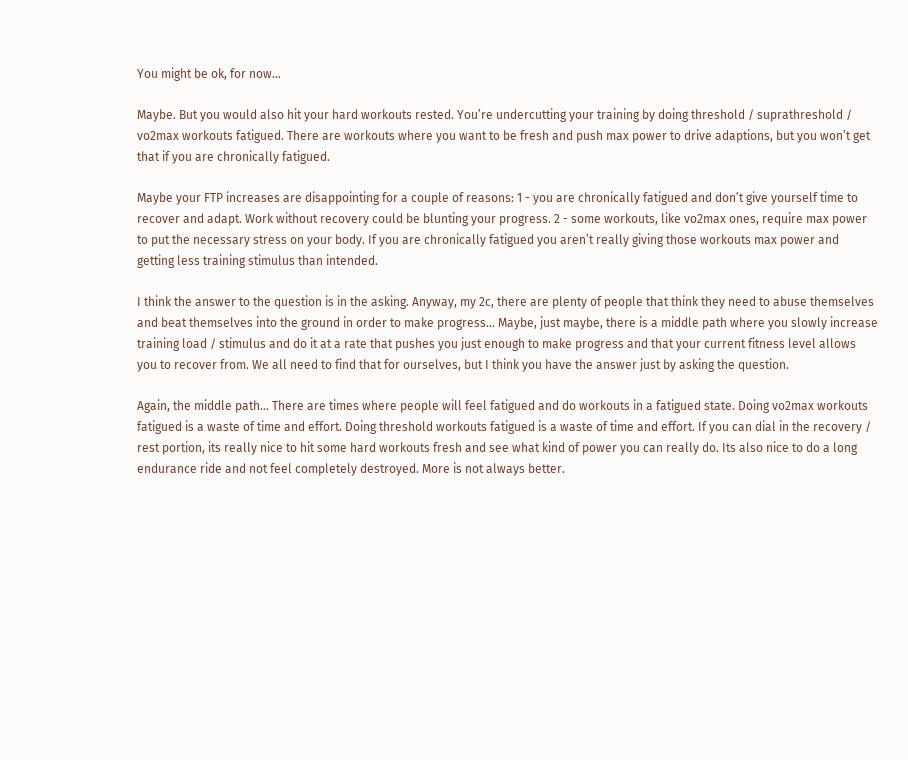You might be ok, for now…

Maybe. But you would also hit your hard workouts rested. You’re undercutting your training by doing threshold / suprathreshold / vo2max workouts fatigued. There are workouts where you want to be fresh and push max power to drive adaptions, but you won’t get that if you are chronically fatigued.

Maybe your FTP increases are disappointing for a couple of reasons: 1 - you are chronically fatigued and don’t give yourself time to recover and adapt. Work without recovery could be blunting your progress. 2 - some workouts, like vo2max ones, require max power to put the necessary stress on your body. If you are chronically fatigued you aren’t really giving those workouts max power and getting less training stimulus than intended.

I think the answer to the question is in the asking. Anyway, my 2c, there are plenty of people that think they need to abuse themselves and beat themselves into the ground in order to make progress… Maybe, just maybe, there is a middle path where you slowly increase training load / stimulus and do it at a rate that pushes you just enough to make progress and that your current fitness level allows you to recover from. We all need to find that for ourselves, but I think you have the answer just by asking the question.

Again, the middle path… There are times where people will feel fatigued and do workouts in a fatigued state. Doing vo2max workouts fatigued is a waste of time and effort. Doing threshold workouts fatigued is a waste of time and effort. If you can dial in the recovery / rest portion, its really nice to hit some hard workouts fresh and see what kind of power you can really do. Its also nice to do a long endurance ride and not feel completely destroyed. More is not always better.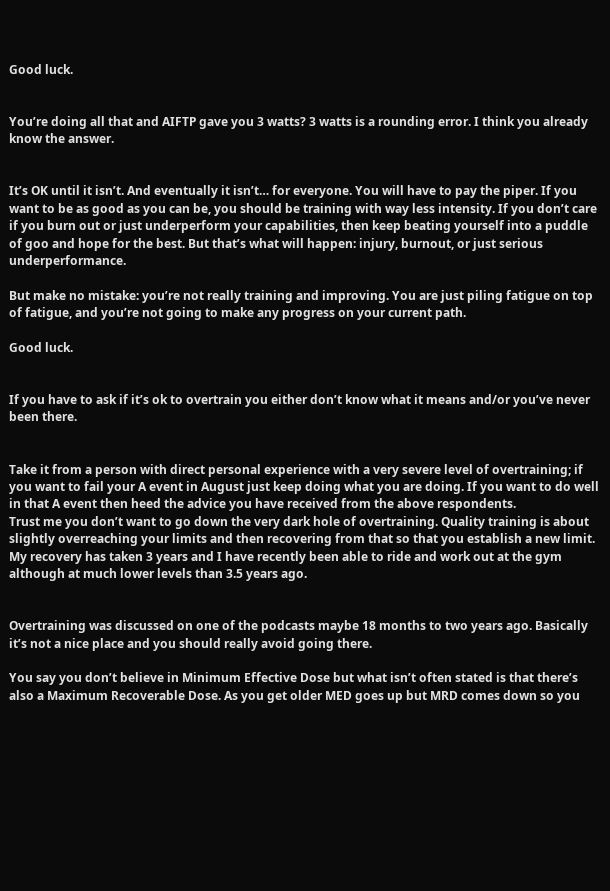Good luck.


You’re doing all that and AIFTP gave you 3 watts? 3 watts is a rounding error. I think you already know the answer.


It’s OK until it isn’t. And eventually it isn’t… for everyone. You will have to pay the piper. If you want to be as good as you can be, you should be training with way less intensity. If you don’t care if you burn out or just underperform your capabilities, then keep beating yourself into a puddle of goo and hope for the best. But that’s what will happen: injury, burnout, or just serious underperformance.

But make no mistake: you’re not really training and improving. You are just piling fatigue on top of fatigue, and you’re not going to make any progress on your current path.

Good luck.


If you have to ask if it’s ok to overtrain you either don’t know what it means and/or you’ve never been there.


Take it from a person with direct personal experience with a very severe level of overtraining; if you want to fail your A event in August just keep doing what you are doing. If you want to do well in that A event then heed the advice you have received from the above respondents.
Trust me you don’t want to go down the very dark hole of overtraining. Quality training is about slightly overreaching your limits and then recovering from that so that you establish a new limit.
My recovery has taken 3 years and I have recently been able to ride and work out at the gym although at much lower levels than 3.5 years ago.


Overtraining was discussed on one of the podcasts maybe 18 months to two years ago. Basically it’s not a nice place and you should really avoid going there.

You say you don’t believe in Minimum Effective Dose but what isn’t often stated is that there’s also a Maximum Recoverable Dose. As you get older MED goes up but MRD comes down so you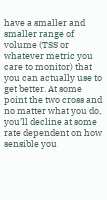have a smaller and smaller range of volume (TSS or whatever metric you care to monitor) that you can actually use to get better. At some point the two cross and no matter what you do, you’ll decline at some rate dependent on how sensible you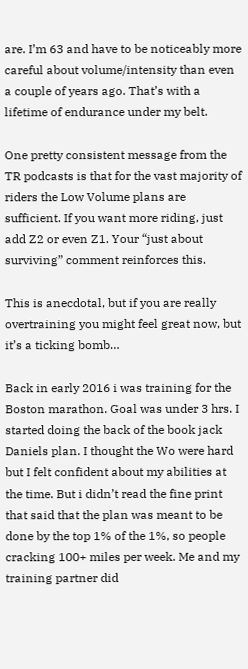are. I’m 63 and have to be noticeably more careful about volume/intensity than even a couple of years ago. That’s with a lifetime of endurance under my belt.

One pretty consistent message from the TR podcasts is that for the vast majority of riders the Low Volume plans are sufficient. If you want more riding, just add Z2 or even Z1. Your “just about surviving” comment reinforces this.

This is anecdotal, but if you are really overtraining you might feel great now, but it’s a ticking bomb…

Back in early 2016 i was training for the Boston marathon. Goal was under 3 hrs. I started doing the back of the book jack Daniels plan. I thought the Wo were hard but I felt confident about my abilities at the time. But i didn’t read the fine print that said that the plan was meant to be done by the top 1% of the 1%, so people cracking 100+ miles per week. Me and my training partner did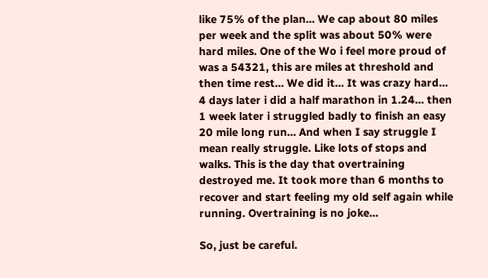like 75% of the plan… We cap about 80 miles per week and the split was about 50% were hard miles. One of the Wo i feel more proud of was a 54321, this are miles at threshold and then time rest… We did it… It was crazy hard… 4 days later i did a half marathon in 1.24… then 1 week later i struggled badly to finish an easy 20 mile long run… And when I say struggle I mean really struggle. Like lots of stops and walks. This is the day that overtraining destroyed me. It took more than 6 months to recover and start feeling my old self again while running. Overtraining is no joke…

So, just be careful.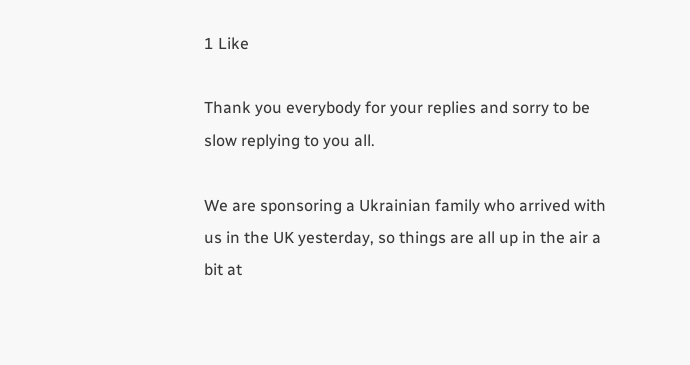1 Like

Thank you everybody for your replies and sorry to be slow replying to you all.

We are sponsoring a Ukrainian family who arrived with us in the UK yesterday, so things are all up in the air a bit at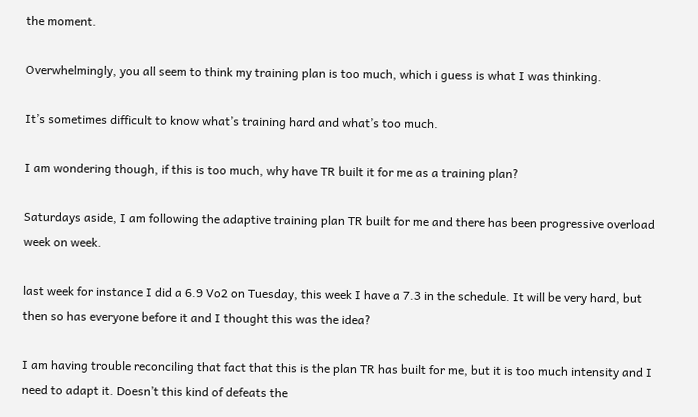the moment.

Overwhelmingly, you all seem to think my training plan is too much, which i guess is what I was thinking.

It’s sometimes difficult to know what’s training hard and what’s too much.

I am wondering though, if this is too much, why have TR built it for me as a training plan?

Saturdays aside, I am following the adaptive training plan TR built for me and there has been progressive overload week on week.

last week for instance I did a 6.9 Vo2 on Tuesday, this week I have a 7.3 in the schedule. It will be very hard, but then so has everyone before it and I thought this was the idea?

I am having trouble reconciling that fact that this is the plan TR has built for me, but it is too much intensity and I need to adapt it. Doesn’t this kind of defeats the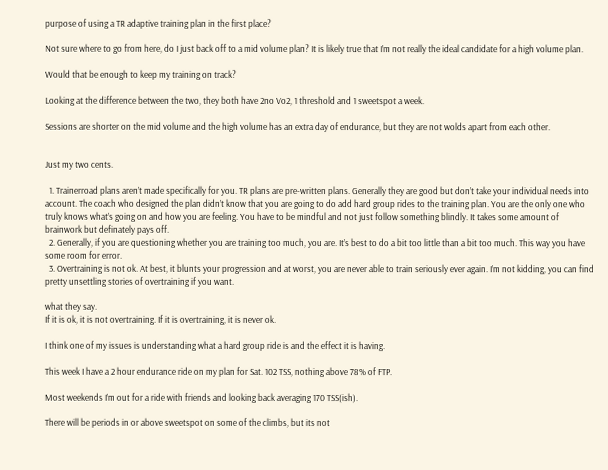purpose of using a TR adaptive training plan in the first place?

Not sure where to go from here, do I just back off to a mid volume plan? It is likely true that I’m not really the ideal candidate for a high volume plan.

Would that be enough to keep my training on track?

Looking at the difference between the two, they both have 2no Vo2, 1 threshold and 1 sweetspot a week.

Sessions are shorter on the mid volume and the high volume has an extra day of endurance, but they are not wolds apart from each other.


Just my two cents.

  1. Trainerroad plans aren’t made specifically for you. TR plans are pre-written plans. Generally they are good but don’t take your individual needs into account. The coach who designed the plan didn’t know that you are going to do add hard group rides to the training plan. You are the only one who truly knows what’s going on and how you are feeling. You have to be mindful and not just follow something blindly. It takes some amount of brainwork but definately pays off.
  2. Generally, if you are questioning whether you are training too much, you are. It’s best to do a bit too little than a bit too much. This way you have some room for error.
  3. Overtraining is not ok. At best, it blunts your progression and at worst, you are never able to train seriously ever again. I’m not kidding, you can find pretty unsettling stories of overtraining if you want.

what they say.
If it is ok, it is not overtraining. If it is overtraining, it is never ok.

I think one of my issues is understanding what a hard group ride is and the effect it is having.

This week I have a 2 hour endurance ride on my plan for Sat. 102 TSS, nothing above 78% of FTP.

Most weekends I’m out for a ride with friends and looking back averaging 170 TSS(ish).

There will be periods in or above sweetspot on some of the climbs, but its not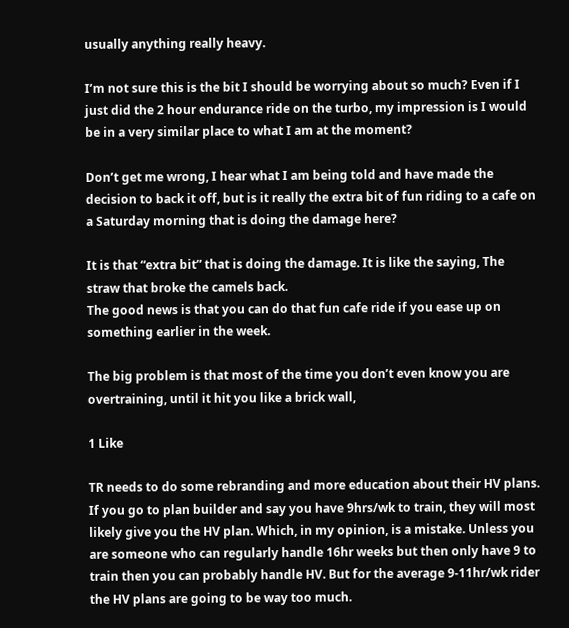usually anything really heavy.

I’m not sure this is the bit I should be worrying about so much? Even if I just did the 2 hour endurance ride on the turbo, my impression is I would be in a very similar place to what I am at the moment?

Don’t get me wrong, I hear what I am being told and have made the decision to back it off, but is it really the extra bit of fun riding to a cafe on a Saturday morning that is doing the damage here?

It is that “extra bit” that is doing the damage. It is like the saying, The straw that broke the camels back.
The good news is that you can do that fun cafe ride if you ease up on something earlier in the week.

The big problem is that most of the time you don’t even know you are overtraining, until it hit you like a brick wall,

1 Like

TR needs to do some rebranding and more education about their HV plans. If you go to plan builder and say you have 9hrs/wk to train, they will most likely give you the HV plan. Which, in my opinion, is a mistake. Unless you are someone who can regularly handle 16hr weeks but then only have 9 to train then you can probably handle HV. But for the average 9-11hr/wk rider the HV plans are going to be way too much.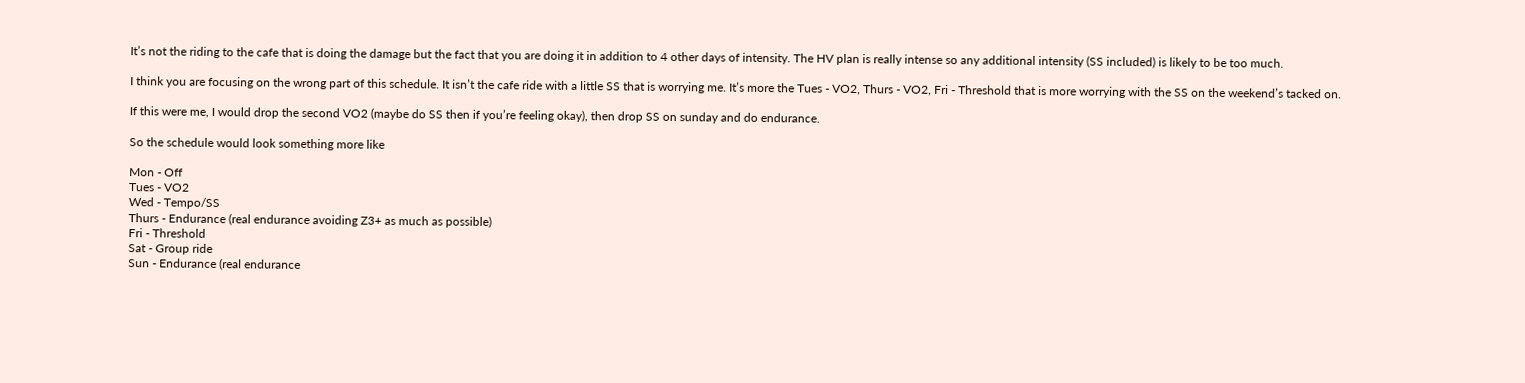It’s not the riding to the cafe that is doing the damage but the fact that you are doing it in addition to 4 other days of intensity. The HV plan is really intense so any additional intensity (SS included) is likely to be too much.

I think you are focusing on the wrong part of this schedule. It isn’t the cafe ride with a little SS that is worrying me. It’s more the Tues - VO2, Thurs - VO2, Fri - Threshold that is more worrying with the SS on the weekend’s tacked on.

If this were me, I would drop the second VO2 (maybe do SS then if you’re feeling okay), then drop SS on sunday and do endurance.

So the schedule would look something more like

Mon - Off
Tues - VO2
Wed - Tempo/SS
Thurs - Endurance (real endurance avoiding Z3+ as much as possible)
Fri - Threshold
Sat - Group ride
Sun - Endurance (real endurance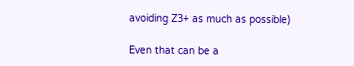avoiding Z3+ as much as possible)

Even that can be a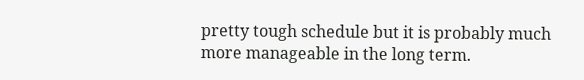pretty tough schedule but it is probably much more manageable in the long term.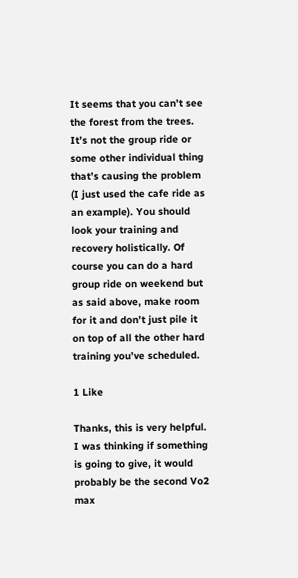It seems that you can’t see the forest from the trees. It’s not the group ride or some other individual thing that’s causing the problem (I just used the cafe ride as an example). You should look your training and recovery holistically. Of course you can do a hard group ride on weekend but as said above, make room for it and don’t just pile it on top of all the other hard training you’ve scheduled.

1 Like

Thanks, this is very helpful. I was thinking if something is going to give, it would probably be the second Vo2 max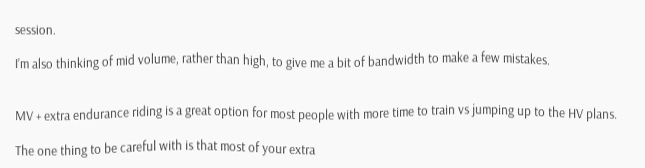session.

I’m also thinking of mid volume, rather than high, to give me a bit of bandwidth to make a few mistakes.


MV + extra endurance riding is a great option for most people with more time to train vs jumping up to the HV plans.

The one thing to be careful with is that most of your extra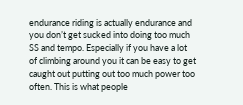endurance riding is actually endurance and you don’t get sucked into doing too much SS and tempo. Especially if you have a lot of climbing around you it can be easy to get caught out putting out too much power too often. This is what people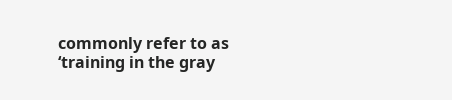commonly refer to as ‘training in the gray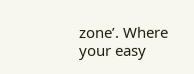zone’. Where your easy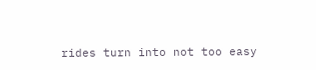rides turn into not too easy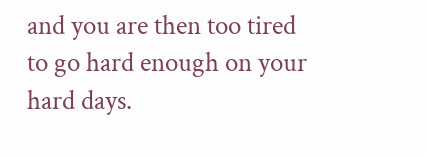and you are then too tired to go hard enough on your hard days.